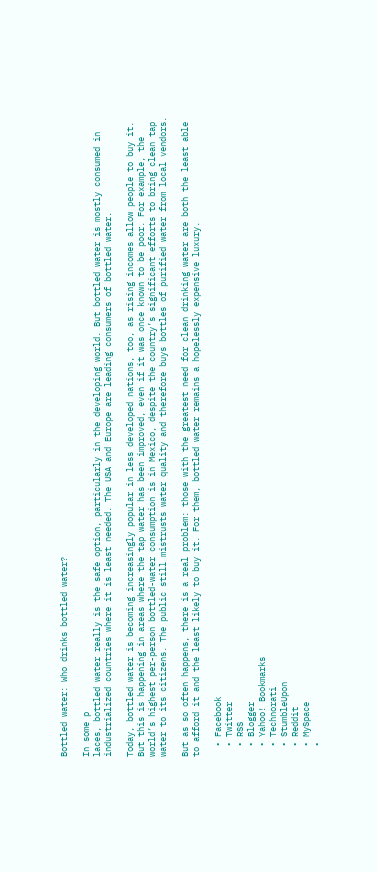Bottled water: Who drinks bottled water?

In some p
laces, bottled water really is the safe option, particularly in the developing world. But bottled water is mostly consumed in industrialized countries where it is least needed. The USA and Europe are leading consumers of bottled water.

Today, bottled water is becoming increasingly popular in less developed nations, too, as rising incomes allow people to buy it. But this is happening in areas where the tap water has been improved, even if it was once known to be poor. For example, the world’s highest per-person bottled-water consumption is in Mexico, despite the country’s significant efforts to bring clean tap water to its citizens. The public still mistrusts water quality and therefore buys bottles of purified water from local vendors.

But as so often happens, there is a real problem: those with the greatest need for clean drinking water are both the least able to afford it and the least likely to buy it. For them, bottled water remains a hopelessly expensive luxury.

  • Facebook
  • Twitter
  • RSS
  • Blogger
  • Yahoo! Bookmarks
  • Technorati
  • StumbleUpon
  • Reddit
  • MySpace
  •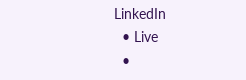LinkedIn
  • Live
  •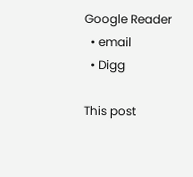Google Reader
  • email
  • Digg

This post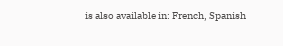is also available in: French, Spanish